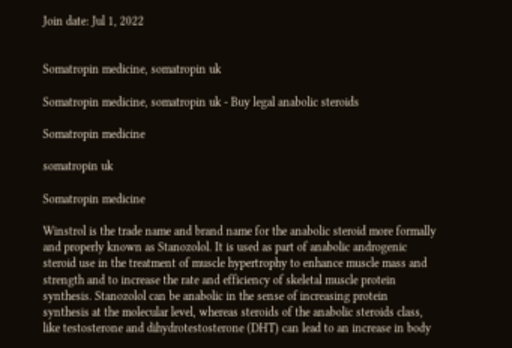Join date: Jul 1, 2022


Somatropin medicine, somatropin uk

Somatropin medicine, somatropin uk - Buy legal anabolic steroids

Somatropin medicine

somatropin uk

Somatropin medicine

Winstrol is the trade name and brand name for the anabolic steroid more formally and properly known as Stanozolol. It is used as part of anabolic androgenic steroid use in the treatment of muscle hypertrophy to enhance muscle mass and strength and to increase the rate and efficiency of skeletal muscle protein synthesis. Stanozolol can be anabolic in the sense of increasing protein synthesis at the molecular level, whereas steroids of the anabolic steroids class, like testosterone and dihydrotestosterone (DHT) can lead to an increase in body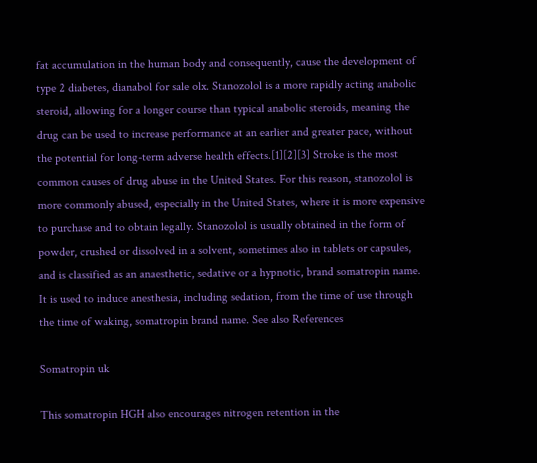fat accumulation in the human body and consequently, cause the development of type 2 diabetes, dianabol for sale olx. Stanozolol is a more rapidly acting anabolic steroid, allowing for a longer course than typical anabolic steroids, meaning the drug can be used to increase performance at an earlier and greater pace, without the potential for long-term adverse health effects.[1][2][3] Stroke is the most common causes of drug abuse in the United States. For this reason, stanozolol is more commonly abused, especially in the United States, where it is more expensive to purchase and to obtain legally. Stanozolol is usually obtained in the form of powder, crushed or dissolved in a solvent, sometimes also in tablets or capsules, and is classified as an anaesthetic, sedative or a hypnotic, brand somatropin name. It is used to induce anesthesia, including sedation, from the time of use through the time of waking, somatropin brand name. See also References

Somatropin uk

This somatropin HGH also encourages nitrogen retention in the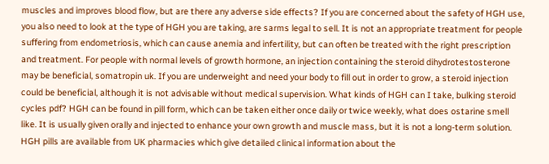muscles and improves blood flow, but are there any adverse side effects? If you are concerned about the safety of HGH use, you also need to look at the type of HGH you are taking, are sarms legal to sell. It is not an appropriate treatment for people suffering from endometriosis, which can cause anemia and infertility, but can often be treated with the right prescription and treatment. For people with normal levels of growth hormone, an injection containing the steroid dihydrotestosterone may be beneficial, somatropin uk. If you are underweight and need your body to fill out in order to grow, a steroid injection could be beneficial, although it is not advisable without medical supervision. What kinds of HGH can I take, bulking steroid cycles pdf? HGH can be found in pill form, which can be taken either once daily or twice weekly, what does ostarine smell like. It is usually given orally and injected to enhance your own growth and muscle mass, but it is not a long-term solution. HGH pills are available from UK pharmacies which give detailed clinical information about the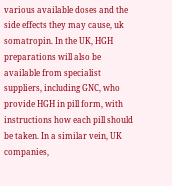various available doses and the side effects they may cause, uk somatropin. In the UK, HGH preparations will also be available from specialist suppliers, including GNC, who provide HGH in pill form, with instructions how each pill should be taken. In a similar vein, UK companies,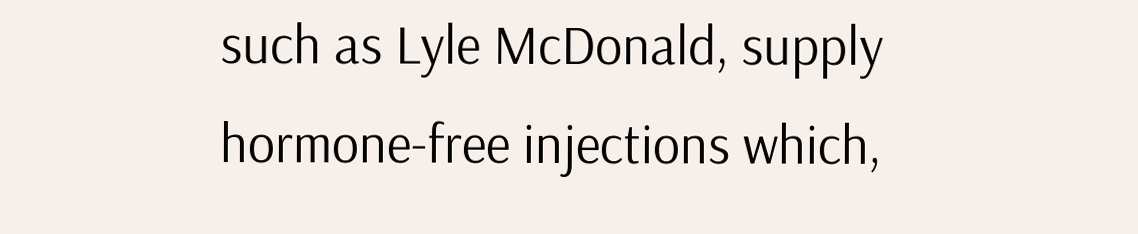such as Lyle McDonald, supply hormone-free injections which,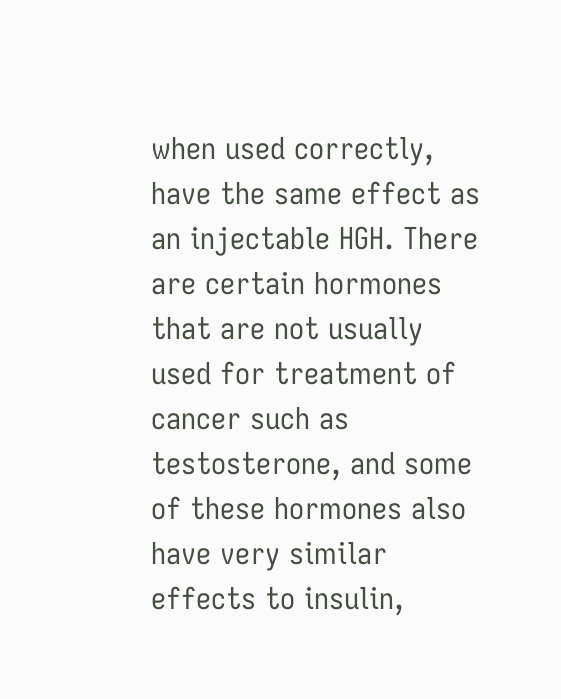when used correctly, have the same effect as an injectable HGH. There are certain hormones that are not usually used for treatment of cancer such as testosterone, and some of these hormones also have very similar effects to insulin,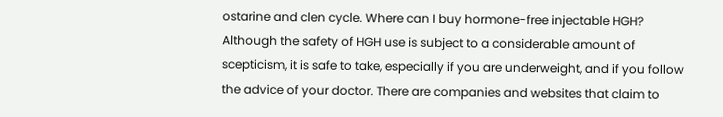ostarine and clen cycle. Where can I buy hormone-free injectable HGH? Although the safety of HGH use is subject to a considerable amount of scepticism, it is safe to take, especially if you are underweight, and if you follow the advice of your doctor. There are companies and websites that claim to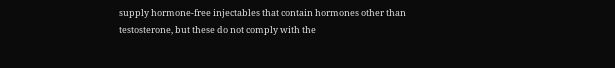supply hormone-free injectables that contain hormones other than testosterone, but these do not comply with the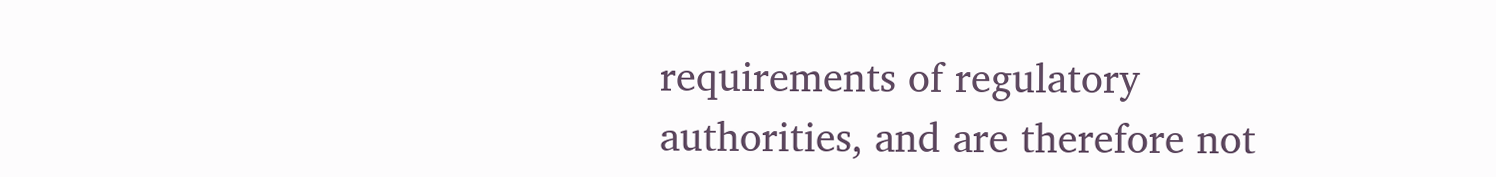requirements of regulatory authorities, and are therefore not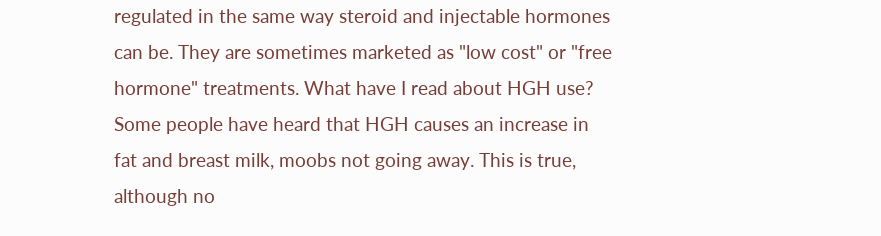regulated in the same way steroid and injectable hormones can be. They are sometimes marketed as "low cost" or "free hormone" treatments. What have I read about HGH use? Some people have heard that HGH causes an increase in fat and breast milk, moobs not going away. This is true, although no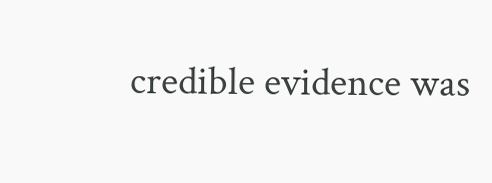credible evidence was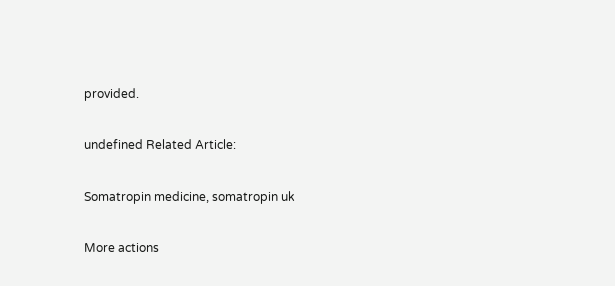provided.

undefined Related Article:

Somatropin medicine, somatropin uk

More actions